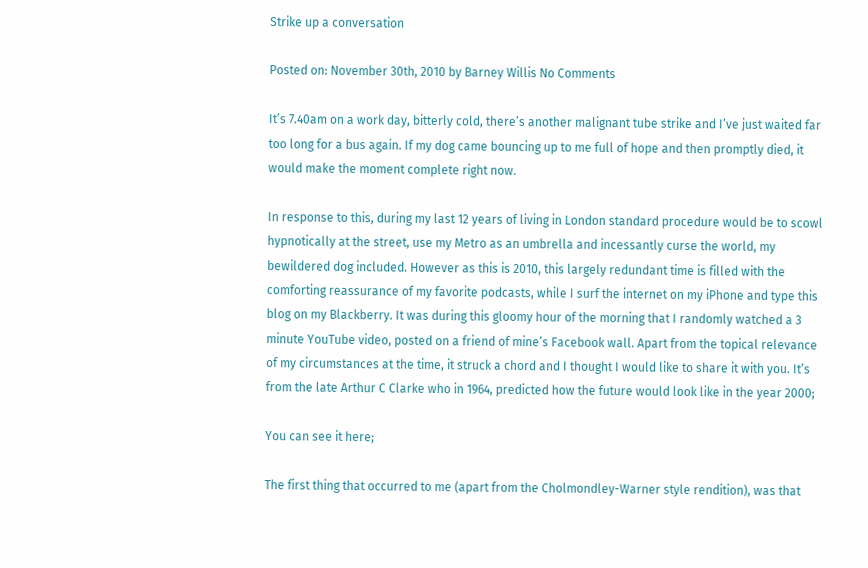Strike up a conversation

Posted on: November 30th, 2010 by Barney Willis No Comments

It’s 7.40am on a work day, bitterly cold, there’s another malignant tube strike and I’ve just waited far too long for a bus again. If my dog came bouncing up to me full of hope and then promptly died, it would make the moment complete right now.

In response to this, during my last 12 years of living in London standard procedure would be to scowl hypnotically at the street, use my Metro as an umbrella and incessantly curse the world, my bewildered dog included. However as this is 2010, this largely redundant time is filled with the comforting reassurance of my favorite podcasts, while I surf the internet on my iPhone and type this blog on my Blackberry. It was during this gloomy hour of the morning that I randomly watched a 3 minute YouTube video, posted on a friend of mine’s Facebook wall. Apart from the topical relevance of my circumstances at the time, it struck a chord and I thought I would like to share it with you. It’s from the late Arthur C Clarke who in 1964, predicted how the future would look like in the year 2000;

You can see it here;

The first thing that occurred to me (apart from the Cholmondley-Warner style rendition), was that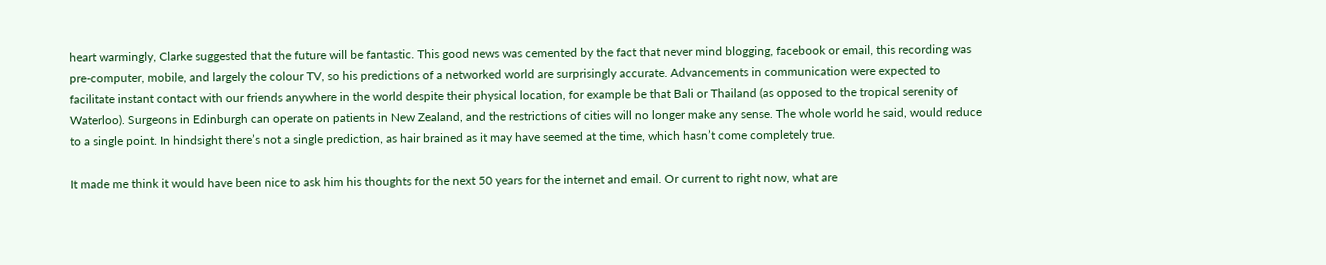heart warmingly, Clarke suggested that the future will be fantastic. This good news was cemented by the fact that never mind blogging, facebook or email, this recording was pre-computer, mobile, and largely the colour TV, so his predictions of a networked world are surprisingly accurate. Advancements in communication were expected to facilitate instant contact with our friends anywhere in the world despite their physical location, for example be that Bali or Thailand (as opposed to the tropical serenity of Waterloo). Surgeons in Edinburgh can operate on patients in New Zealand, and the restrictions of cities will no longer make any sense. The whole world he said, would reduce to a single point. In hindsight there’s not a single prediction, as hair brained as it may have seemed at the time, which hasn’t come completely true.

It made me think it would have been nice to ask him his thoughts for the next 50 years for the internet and email. Or current to right now, what are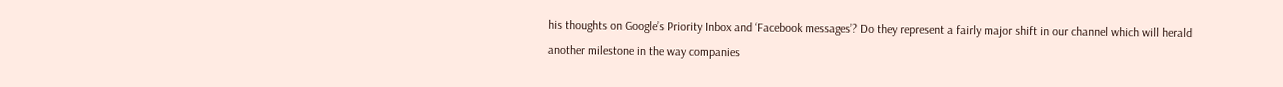his thoughts on Google’s Priority Inbox and ‘Facebook messages’? Do they represent a fairly major shift in our channel which will herald another milestone in the way companies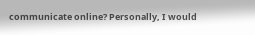communicate online? Personally, I would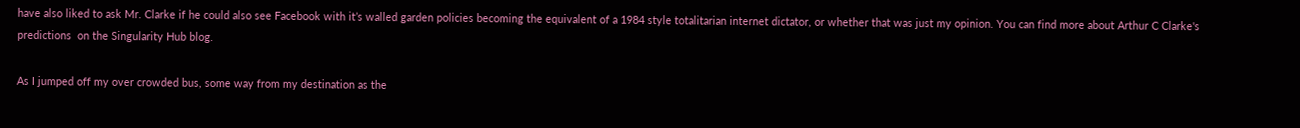have also liked to ask Mr. Clarke if he could also see Facebook with it’s walled garden policies becoming the equivalent of a 1984 style totalitarian internet dictator, or whether that was just my opinion. You can find more about Arthur C Clarke's predictions  on the Singularity Hub blog.

As I jumped off my over crowded bus, some way from my destination as the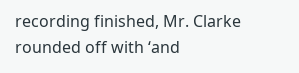recording finished, Mr. Clarke rounded off with ‘and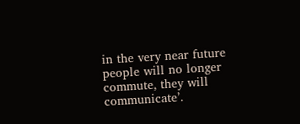in the very near future people will no longer commute, they will communicate’.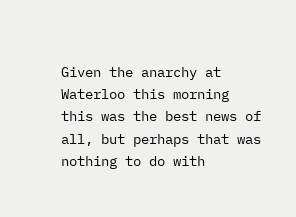Given the anarchy at Waterloo this morning this was the best news of all, but perhaps that was nothing to do with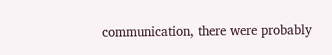communication, there were probably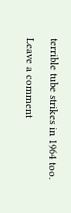terrible tube strikes in 1964 too.

Leave a comment